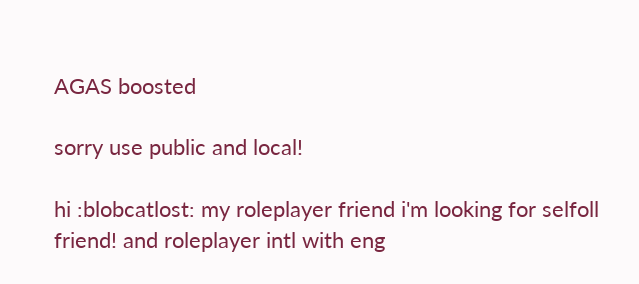AGAS boosted

sorry use public and local!

hi :blobcatlost: my roleplayer friend i'm looking for selfoll friend! and roleplayer intl with eng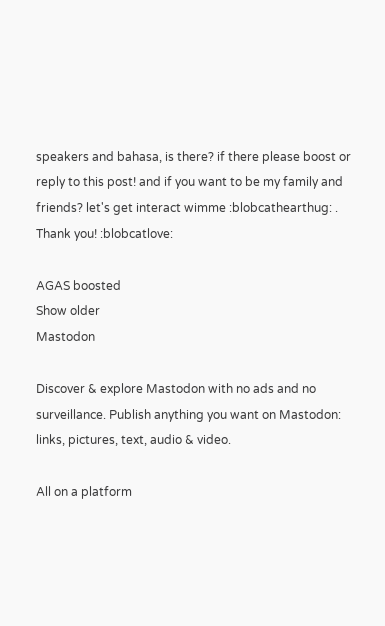speakers and bahasa, is there? if there please boost or reply to this post! and if you want to be my family and friends? let's get interact wimme :blobcathearthug: . Thank you! :blobcatlove:

AGAS boosted
Show older
Mastodon

Discover & explore Mastodon with no ads and no surveillance. Publish anything you want on Mastodon: links, pictures, text, audio & video.

All on a platform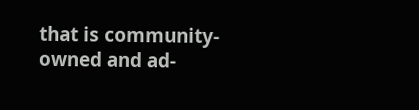that is community-owned and ad-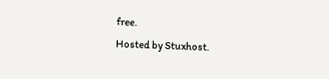free.
Hosted by Stuxhost.